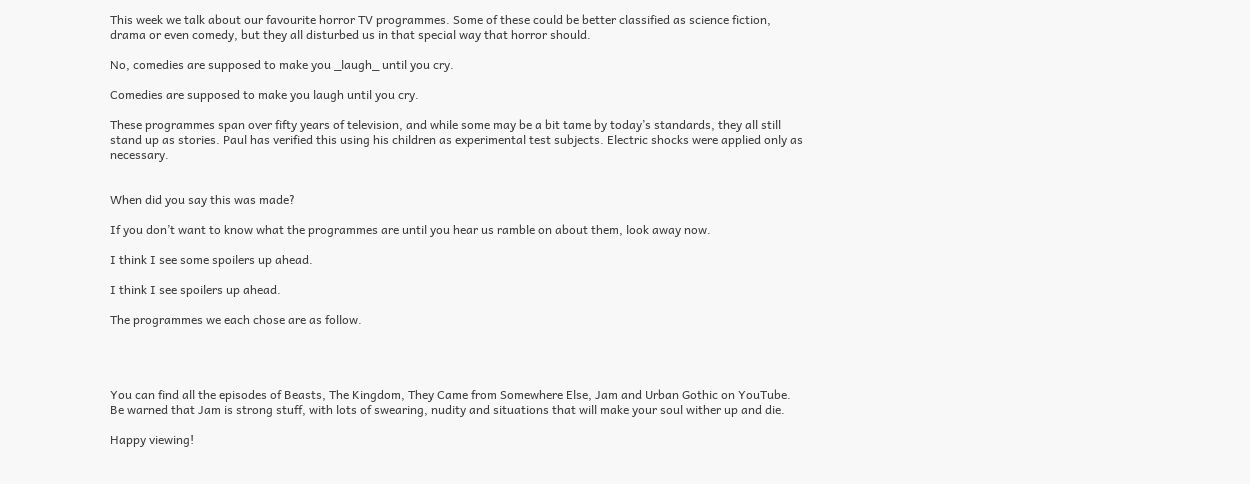This week we talk about our favourite horror TV programmes. Some of these could be better classified as science fiction, drama or even comedy, but they all disturbed us in that special way that horror should.

No, comedies are supposed to make you _laugh_ until you cry.

Comedies are supposed to make you laugh until you cry.

These programmes span over fifty years of television, and while some may be a bit tame by today’s standards, they all still stand up as stories. Paul has verified this using his children as experimental test subjects. Electric shocks were applied only as necessary.


When did you say this was made?

If you don’t want to know what the programmes are until you hear us ramble on about them, look away now.

I think I see some spoilers up ahead.

I think I see spoilers up ahead.

The programmes we each chose are as follow.




You can find all the episodes of Beasts, The Kingdom, They Came from Somewhere Else, Jam and Urban Gothic on YouTube. Be warned that Jam is strong stuff, with lots of swearing, nudity and situations that will make your soul wither up and die.

Happy viewing!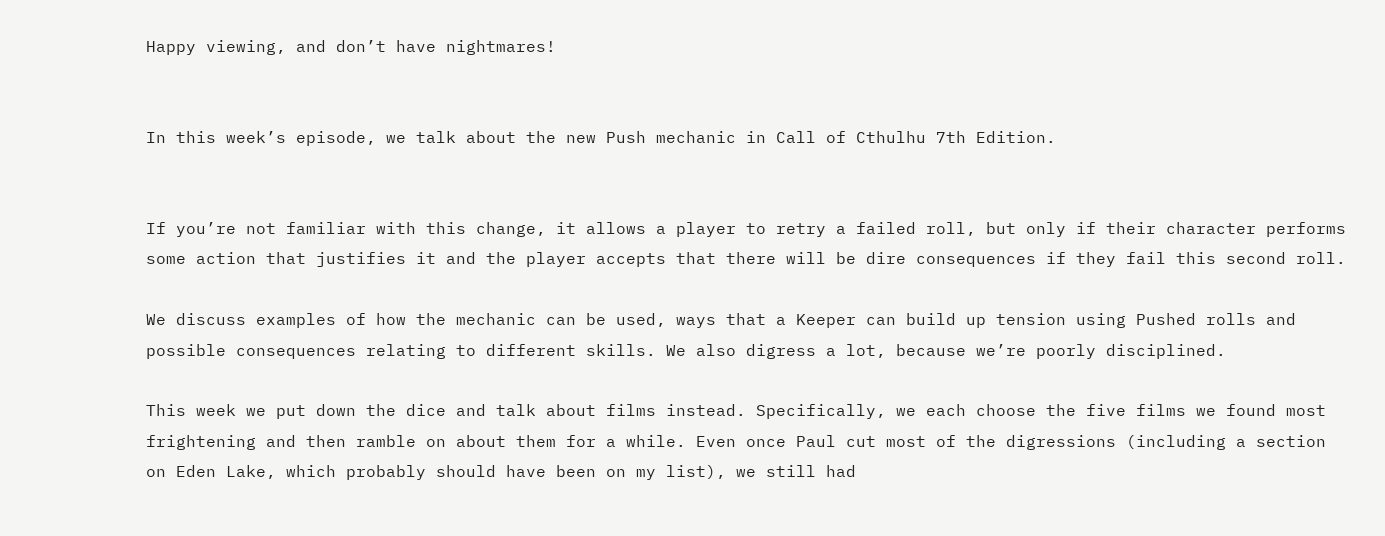Happy viewing, and don’t have nightmares!


In this week’s episode, we talk about the new Push mechanic in Call of Cthulhu 7th Edition.


If you’re not familiar with this change, it allows a player to retry a failed roll, but only if their character performs some action that justifies it and the player accepts that there will be dire consequences if they fail this second roll.

We discuss examples of how the mechanic can be used, ways that a Keeper can build up tension using Pushed rolls and possible consequences relating to different skills. We also digress a lot, because we’re poorly disciplined.

This week we put down the dice and talk about films instead. Specifically, we each choose the five films we found most frightening and then ramble on about them for a while. Even once Paul cut most of the digressions (including a section on Eden Lake, which probably should have been on my list), we still had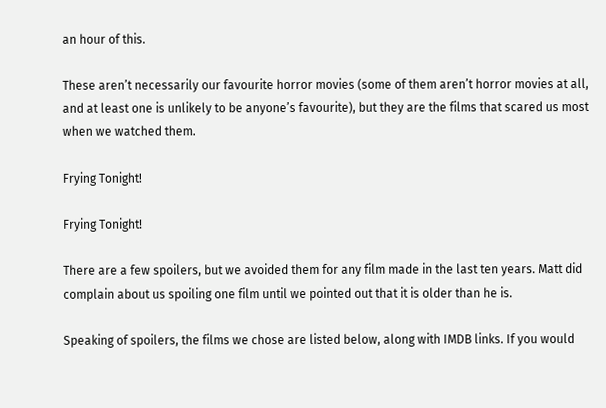an hour of this.

These aren’t necessarily our favourite horror movies (some of them aren’t horror movies at all, and at least one is unlikely to be anyone’s favourite), but they are the films that scared us most when we watched them.

Frying Tonight!

Frying Tonight!

There are a few spoilers, but we avoided them for any film made in the last ten years. Matt did complain about us spoiling one film until we pointed out that it is older than he is.

Speaking of spoilers, the films we chose are listed below, along with IMDB links. If you would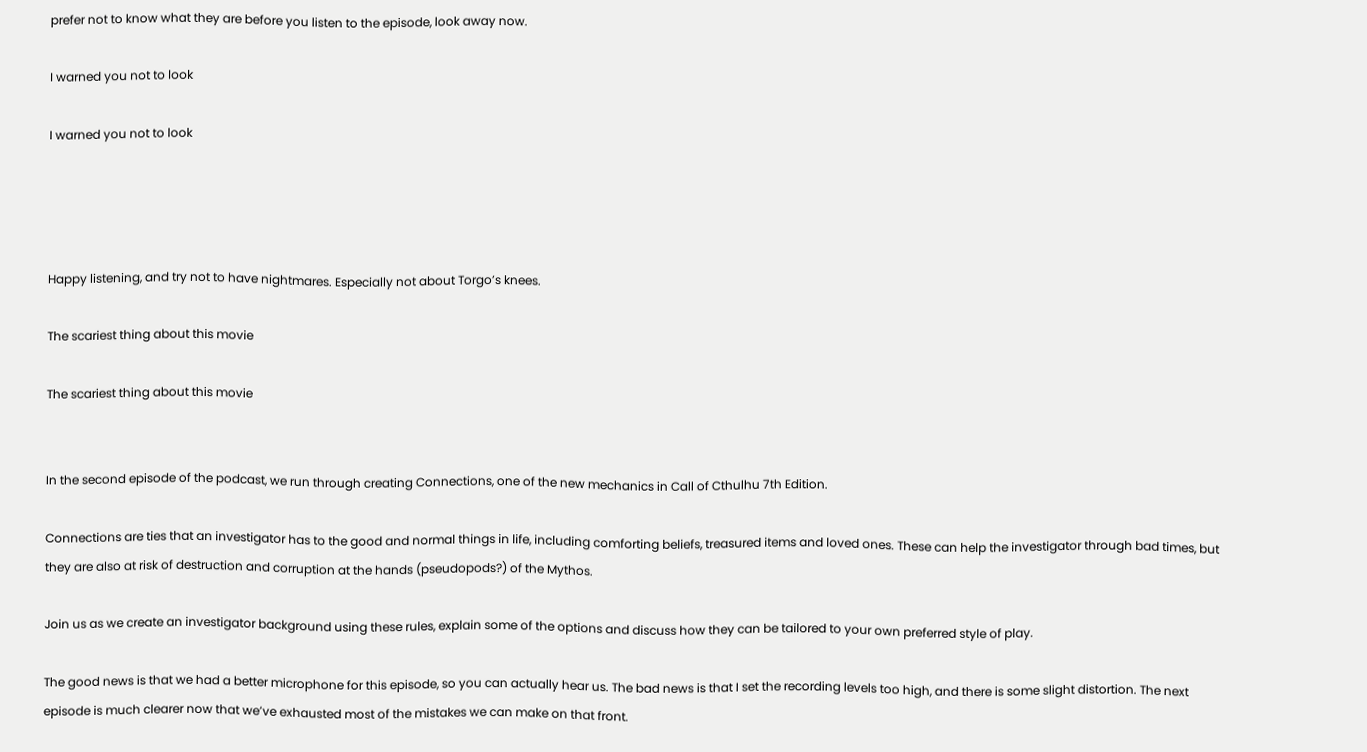prefer not to know what they are before you listen to the episode, look away now.

I warned you not to look

I warned you not to look




Happy listening, and try not to have nightmares. Especially not about Torgo’s knees.

The scariest thing about this movie

The scariest thing about this movie


In the second episode of the podcast, we run through creating Connections, one of the new mechanics in Call of Cthulhu 7th Edition.

Connections are ties that an investigator has to the good and normal things in life, including comforting beliefs, treasured items and loved ones. These can help the investigator through bad times, but they are also at risk of destruction and corruption at the hands (pseudopods?) of the Mythos.

Join us as we create an investigator background using these rules, explain some of the options and discuss how they can be tailored to your own preferred style of play.

The good news is that we had a better microphone for this episode, so you can actually hear us. The bad news is that I set the recording levels too high, and there is some slight distortion. The next episode is much clearer now that we’ve exhausted most of the mistakes we can make on that front.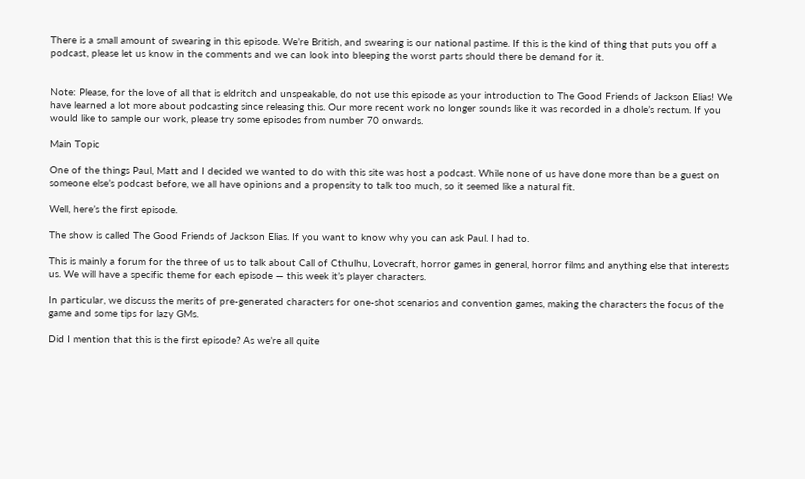There is a small amount of swearing in this episode. We’re British, and swearing is our national pastime. If this is the kind of thing that puts you off a podcast, please let us know in the comments and we can look into bleeping the worst parts should there be demand for it.


Note: Please, for the love of all that is eldritch and unspeakable, do not use this episode as your introduction to The Good Friends of Jackson Elias! We have learned a lot more about podcasting since releasing this. Our more recent work no longer sounds like it was recorded in a dhole’s rectum. If you would like to sample our work, please try some episodes from number 70 onwards.

Main Topic

One of the things Paul, Matt and I decided we wanted to do with this site was host a podcast. While none of us have done more than be a guest on someone else’s podcast before, we all have opinions and a propensity to talk too much, so it seemed like a natural fit.

Well, here’s the first episode.

The show is called The Good Friends of Jackson Elias. If you want to know why you can ask Paul. I had to.

This is mainly a forum for the three of us to talk about Call of Cthulhu, Lovecraft, horror games in general, horror films and anything else that interests us. We will have a specific theme for each episode — this week it’s player characters.

In particular, we discuss the merits of pre-generated characters for one-shot scenarios and convention games, making the characters the focus of the game and some tips for lazy GMs.

Did I mention that this is the first episode? As we’re all quite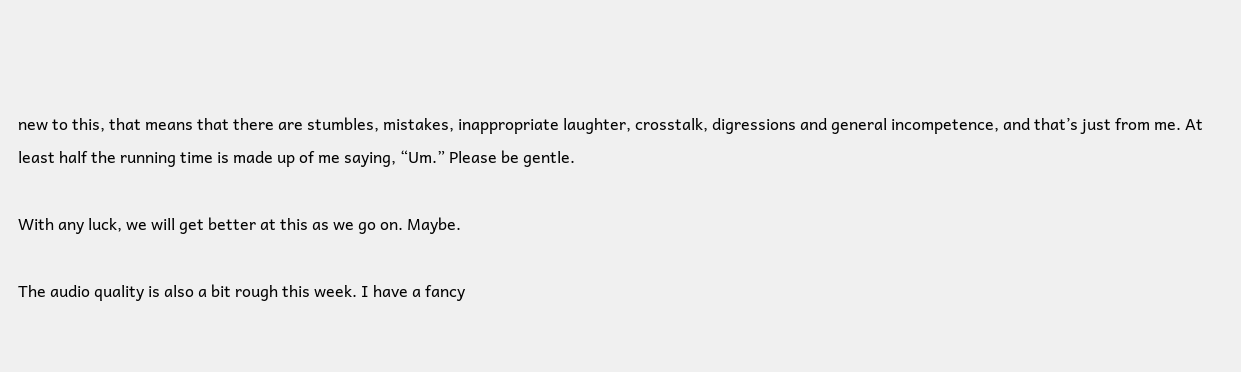new to this, that means that there are stumbles, mistakes, inappropriate laughter, crosstalk, digressions and general incompetence, and that’s just from me. At least half the running time is made up of me saying, “Um.” Please be gentle.

With any luck, we will get better at this as we go on. Maybe.

The audio quality is also a bit rough this week. I have a fancy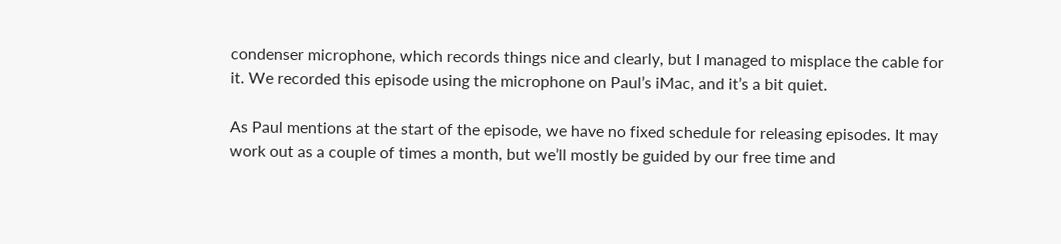condenser microphone, which records things nice and clearly, but I managed to misplace the cable for it. We recorded this episode using the microphone on Paul’s iMac, and it’s a bit quiet.

As Paul mentions at the start of the episode, we have no fixed schedule for releasing episodes. It may work out as a couple of times a month, but we’ll mostly be guided by our free time and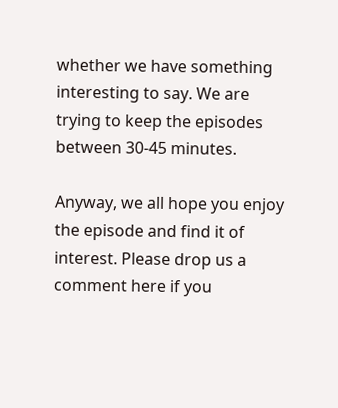whether we have something interesting to say. We are trying to keep the episodes between 30-45 minutes.

Anyway, we all hope you enjoy the episode and find it of interest. Please drop us a comment here if you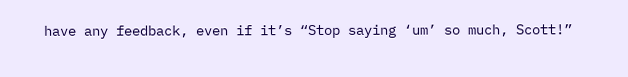have any feedback, even if it’s “Stop saying ‘um’ so much, Scott!”